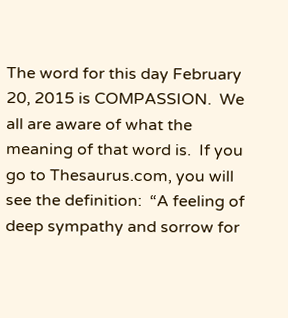The word for this day February 20, 2015 is COMPASSION.  We all are aware of what the meaning of that word is.  If you go to Thesaurus.com, you will see the definition:  “A feeling of deep sympathy and sorrow for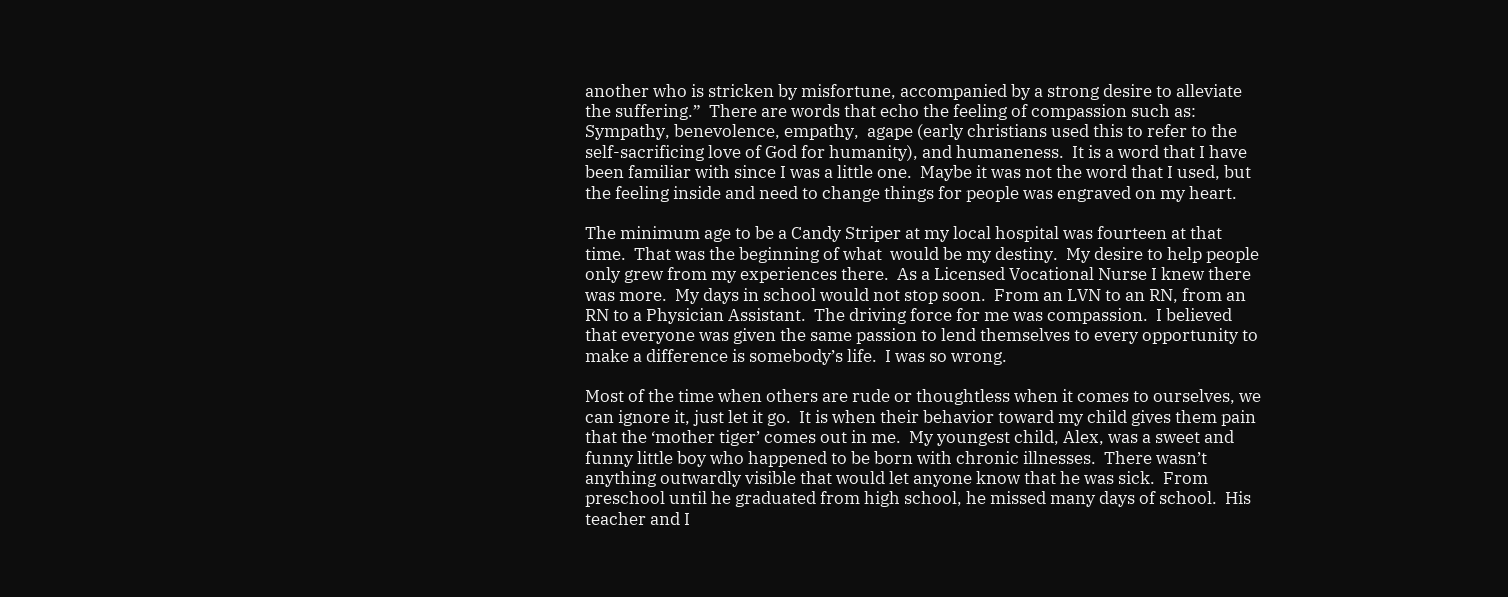another who is stricken by misfortune, accompanied by a strong desire to alleviate the suffering.”  There are words that echo the feeling of compassion such as:  Sympathy, benevolence, empathy,  agape (early christians used this to refer to the self-sacrificing love of God for humanity), and humaneness.  It is a word that I have been familiar with since I was a little one.  Maybe it was not the word that I used, but the feeling inside and need to change things for people was engraved on my heart.

The minimum age to be a Candy Striper at my local hospital was fourteen at that time.  That was the beginning of what  would be my destiny.  My desire to help people only grew from my experiences there.  As a Licensed Vocational Nurse I knew there was more.  My days in school would not stop soon.  From an LVN to an RN, from an RN to a Physician Assistant.  The driving force for me was compassion.  I believed that everyone was given the same passion to lend themselves to every opportunity to make a difference is somebody’s life.  I was so wrong.

Most of the time when others are rude or thoughtless when it comes to ourselves, we can ignore it, just let it go.  It is when their behavior toward my child gives them pain that the ‘mother tiger’ comes out in me.  My youngest child, Alex, was a sweet and funny little boy who happened to be born with chronic illnesses.  There wasn’t anything outwardly visible that would let anyone know that he was sick.  From preschool until he graduated from high school, he missed many days of school.  His teacher and I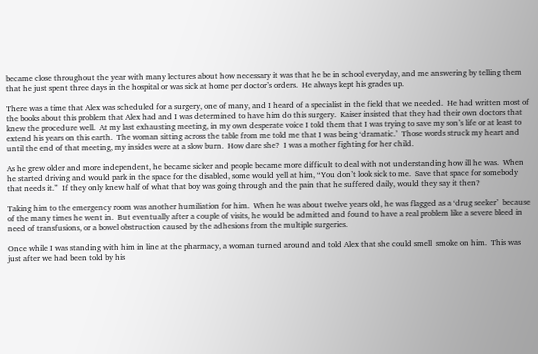became close throughout the year with many lectures about how necessary it was that he be in school everyday, and me answering by telling them that he just spent three days in the hospital or was sick at home per doctor’s orders.  He always kept his grades up.

There was a time that Alex was scheduled for a surgery, one of many, and I heard of a specialist in the field that we needed.  He had written most of the books about this problem that Alex had and I was determined to have him do this surgery.  Kaiser insisted that they had their own doctors that knew the procedure well.  At my last exhausting meeting, in my own desperate voice I told them that I was trying to save my son’s life or at least to extend his years on this earth.  The woman sitting across the table from me told me that I was being ‘dramatic.’  Those words struck my heart and until the end of that meeting, my insides were at a slow burn.  How dare she?  I was a mother fighting for her child.

As he grew older and more independent, he became sicker and people became more difficult to deal with not understanding how ill he was.  When he started driving and would park in the space for the disabled, some would yell at him, “You don’t look sick to me.  Save that space for somebody that needs it.”  If they only knew half of what that boy was going through and the pain that he suffered daily, would they say it then?

Taking him to the emergency room was another humiliation for him.  When he was about twelve years old, he was flagged as a ‘drug seeker’  because of the many times he went in.  But eventually after a couple of visits, he would be admitted and found to have a real problem like a severe bleed in need of transfusions, or a bowel obstruction caused by the adhesions from the multiple surgeries.

Once while I was standing with him in line at the pharmacy, a woman turned around and told Alex that she could smell  smoke on him.  This was just after we had been told by his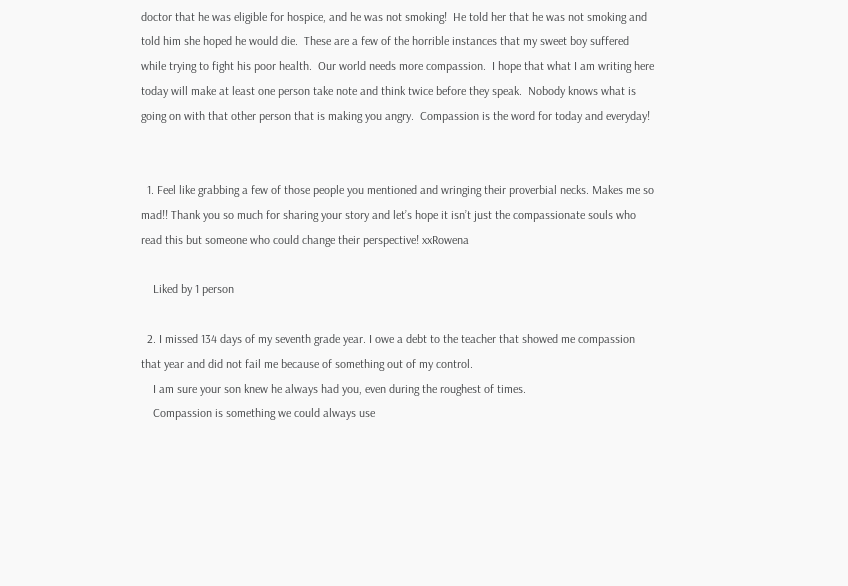doctor that he was eligible for hospice, and he was not smoking!  He told her that he was not smoking and told him she hoped he would die.  These are a few of the horrible instances that my sweet boy suffered while trying to fight his poor health.  Our world needs more compassion.  I hope that what I am writing here today will make at least one person take note and think twice before they speak.  Nobody knows what is going on with that other person that is making you angry.  Compassion is the word for today and everyday!


  1. Feel like grabbing a few of those people you mentioned and wringing their proverbial necks. Makes me so mad!! Thank you so much for sharing your story and let’s hope it isn’t just the compassionate souls who read this but someone who could change their perspective! xxRowena

    Liked by 1 person

  2. I missed 134 days of my seventh grade year. I owe a debt to the teacher that showed me compassion that year and did not fail me because of something out of my control.
    I am sure your son knew he always had you, even during the roughest of times.
    Compassion is something we could always use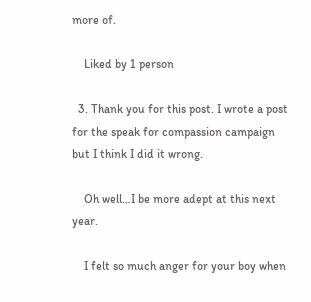more of.

    Liked by 1 person

  3. Thank you for this post. I wrote a post for the speak for compassion campaign but I think I did it wrong.

    Oh well…I be more adept at this next year.

    I felt so much anger for your boy when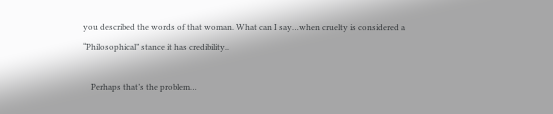you described the words of that woman. What can I say…when cruelty is considered a “Philosophical” stance it has credibility..

    Perhaps that’s the problem…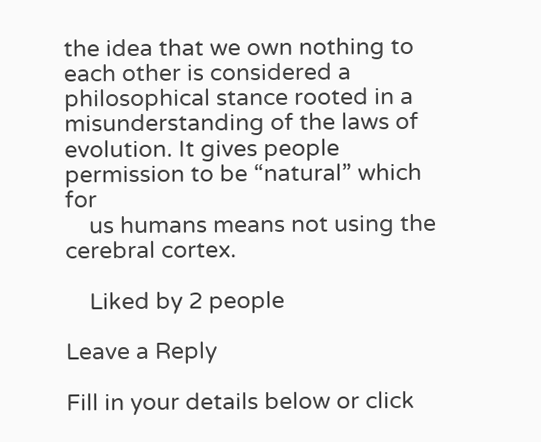the idea that we own nothing to each other is considered a philosophical stance rooted in a misunderstanding of the laws of evolution. It gives people permission to be “natural” which for
    us humans means not using the cerebral cortex.

    Liked by 2 people

Leave a Reply

Fill in your details below or click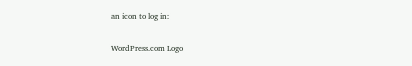an icon to log in:

WordPress.com Logo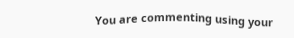You are commenting using your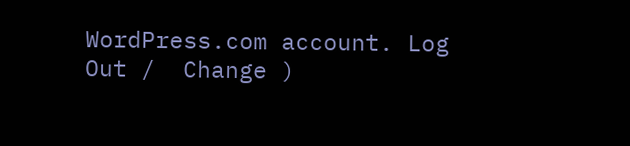WordPress.com account. Log Out /  Change )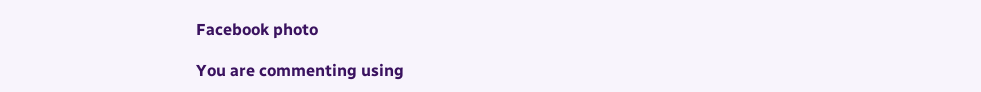Facebook photo

You are commenting using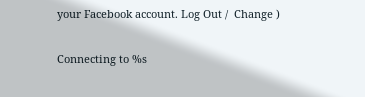your Facebook account. Log Out /  Change )

Connecting to %s